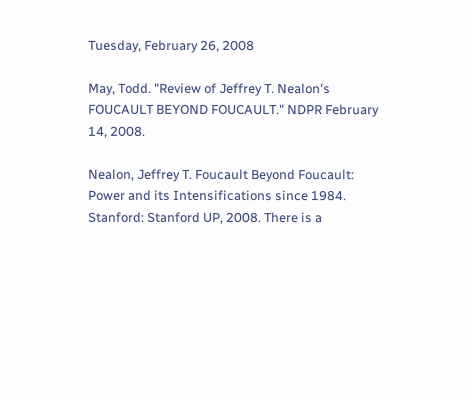Tuesday, February 26, 2008

May, Todd. "Review of Jeffrey T. Nealon's FOUCAULT BEYOND FOUCAULT." NDPR February 14, 2008.

Nealon, Jeffrey T. Foucault Beyond Foucault: Power and its Intensifications since 1984. Stanford: Stanford UP, 2008. There is a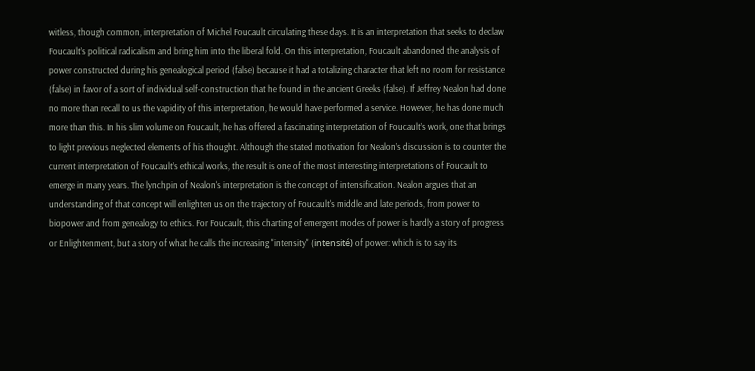witless, though common, interpretation of Michel Foucault circulating these days. It is an interpretation that seeks to declaw Foucault’s political radicalism and bring him into the liberal fold. On this interpretation, Foucault abandoned the analysis of power constructed during his genealogical period (false) because it had a totalizing character that left no room for resistance (false) in favor of a sort of individual self-construction that he found in the ancient Greeks (false). If Jeffrey Nealon had done no more than recall to us the vapidity of this interpretation, he would have performed a service. However, he has done much more than this. In his slim volume on Foucault, he has offered a fascinating interpretation of Foucault’s work, one that brings to light previous neglected elements of his thought. Although the stated motivation for Nealon’s discussion is to counter the current interpretation of Foucault’s ethical works, the result is one of the most interesting interpretations of Foucault to emerge in many years. The lynchpin of Nealon's interpretation is the concept of intensification. Nealon argues that an understanding of that concept will enlighten us on the trajectory of Foucault's middle and late periods, from power to biopower and from genealogy to ethics. For Foucault, this charting of emergent modes of power is hardly a story of progress or Enlightenment, but a story of what he calls the increasing "intensity" (intensité) of power: which is to say its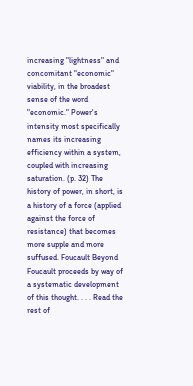increasing "lightness" and concomitant "economic" viability, in the broadest sense of the word "economic." Power's intensity most specifically names its increasing efficiency within a system, coupled with increasing saturation. (p. 32) The history of power, in short, is a history of a force (applied against the force of resistance) that becomes more supple and more suffused. Foucault Beyond Foucault proceeds by way of a systematic development of this thought. . . . Read the rest of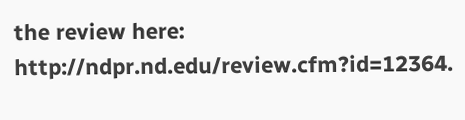the review here: http://ndpr.nd.edu/review.cfm?id=12364.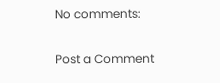No comments:

Post a Comment